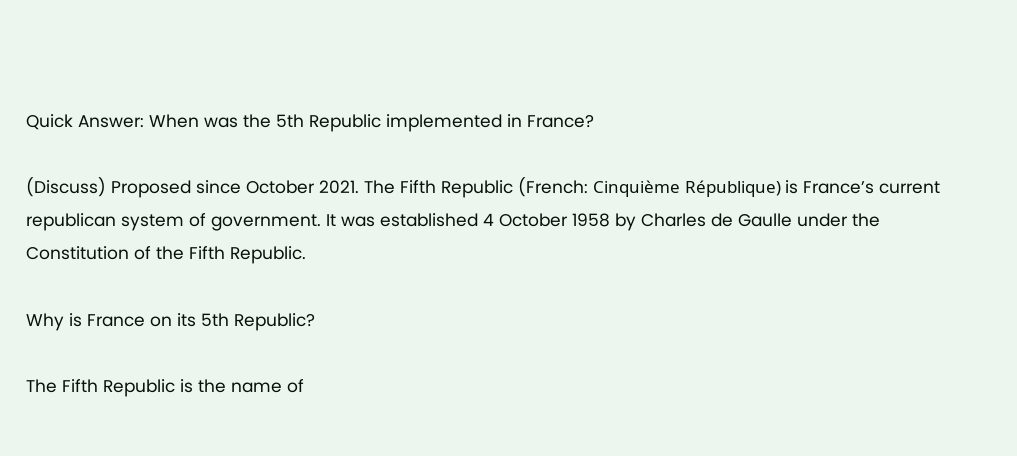Quick Answer: When was the 5th Republic implemented in France?

(Discuss) Proposed since October 2021. The Fifth Republic (French: Cinquième République) is France’s current republican system of government. It was established 4 October 1958 by Charles de Gaulle under the Constitution of the Fifth Republic.

Why is France on its 5th Republic?

The Fifth Republic is the name of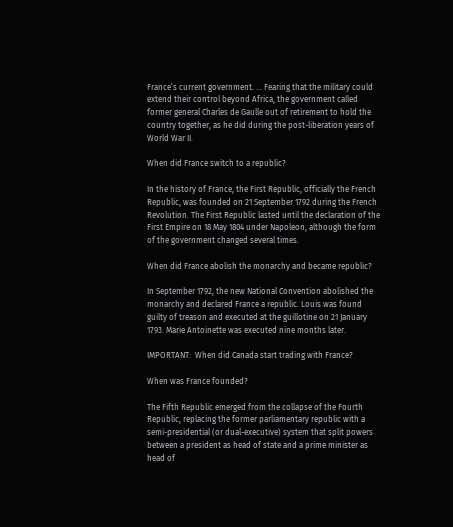France’s current government. … Fearing that the military could extend their control beyond Africa, the government called former general Charles de Gaulle out of retirement to hold the country together, as he did during the post-liberation years of World War II.

When did France switch to a republic?

In the history of France, the First Republic, officially the French Republic, was founded on 21 September 1792 during the French Revolution. The First Republic lasted until the declaration of the First Empire on 18 May 1804 under Napoleon, although the form of the government changed several times.

When did France abolish the monarchy and became republic?

In September 1792, the new National Convention abolished the monarchy and declared France a republic. Louis was found guilty of treason and executed at the guillotine on 21 January 1793. Marie Antoinette was executed nine months later.

IMPORTANT:  When did Canada start trading with France?

When was France founded?

The Fifth Republic emerged from the collapse of the Fourth Republic, replacing the former parliamentary republic with a semi-presidential (or dual-executive) system that split powers between a president as head of state and a prime minister as head of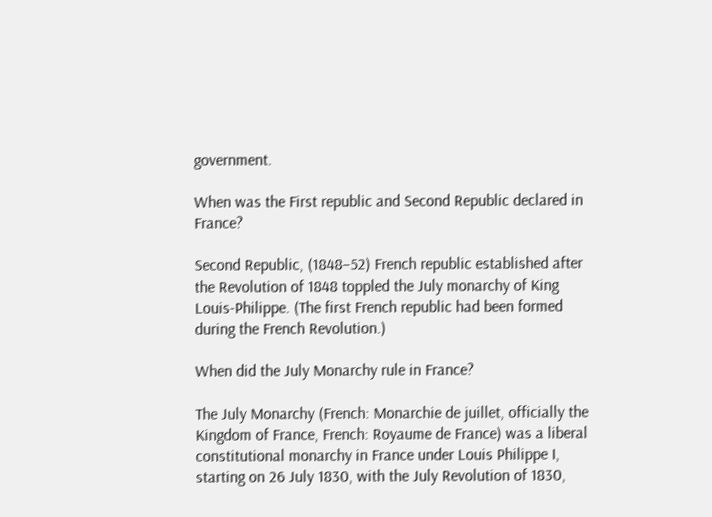government.

When was the First republic and Second Republic declared in France?

Second Republic, (1848–52) French republic established after the Revolution of 1848 toppled the July monarchy of King Louis-Philippe. (The first French republic had been formed during the French Revolution.)

When did the July Monarchy rule in France?

The July Monarchy (French: Monarchie de juillet, officially the Kingdom of France, French: Royaume de France) was a liberal constitutional monarchy in France under Louis Philippe I, starting on 26 July 1830, with the July Revolution of 1830,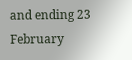and ending 23 February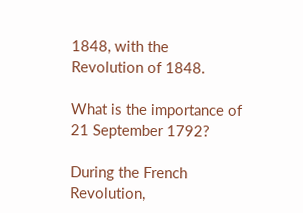1848, with the Revolution of 1848.

What is the importance of 21 September 1792?

During the French Revolution,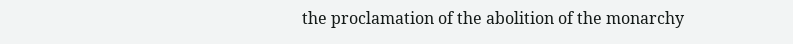the proclamation of the abolition of the monarchy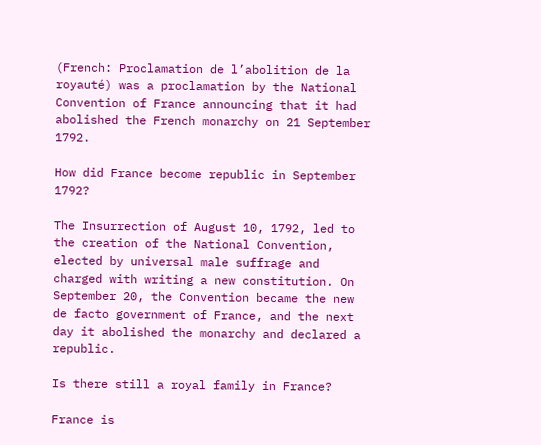(French: Proclamation de l’abolition de la royauté) was a proclamation by the National Convention of France announcing that it had abolished the French monarchy on 21 September 1792.

How did France become republic in September 1792?

The Insurrection of August 10, 1792, led to the creation of the National Convention, elected by universal male suffrage and charged with writing a new constitution. On September 20, the Convention became the new de facto government of France, and the next day it abolished the monarchy and declared a republic.

Is there still a royal family in France?

France is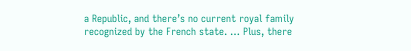a Republic, and there’s no current royal family recognized by the French state. … Plus, there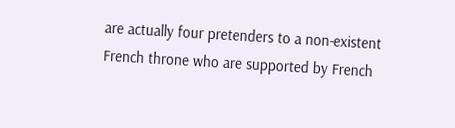are actually four pretenders to a non-existent French throne who are supported by French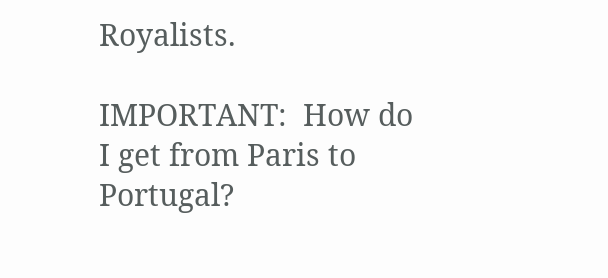Royalists.

IMPORTANT:  How do I get from Paris to Portugal?